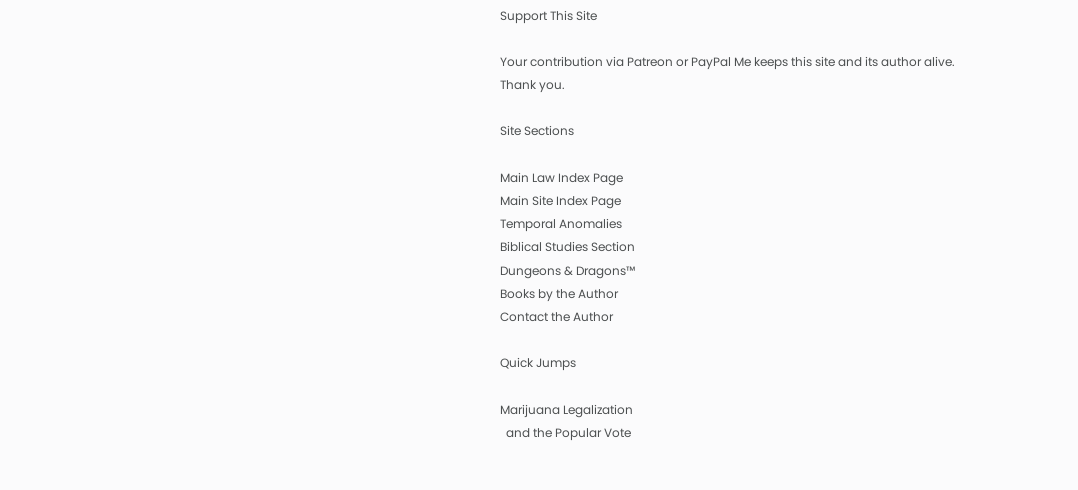Support This Site

Your contribution via Patreon or PayPal Me keeps this site and its author alive.
Thank you.

Site Sections

Main Law Index Page
Main Site Index Page
Temporal Anomalies
Biblical Studies Section
Dungeons & Dragons™
Books by the Author
Contact the Author

Quick Jumps

Marijuana Legalization
  and the Popular Vote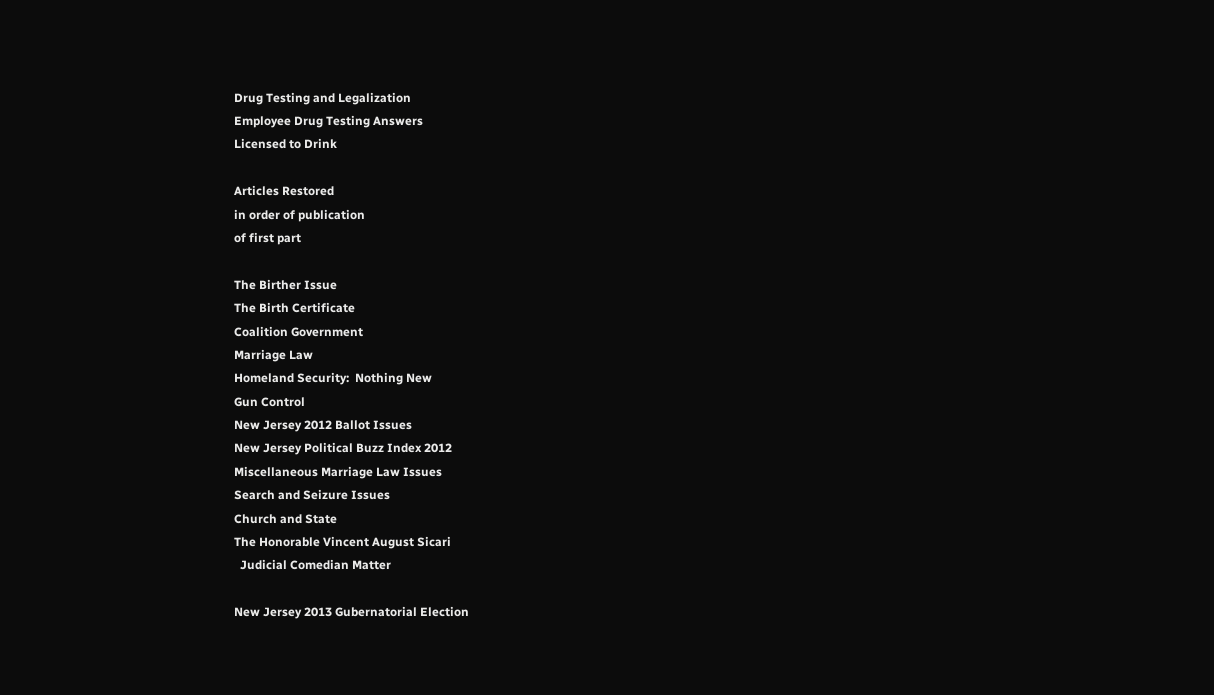Drug Testing and Legalization
Employee Drug Testing Answers
Licensed to Drink

Articles Restored
in order of publication
of first part

The Birther Issue
The Birth Certificate
Coalition Government
Marriage Law
Homeland Security:  Nothing New
Gun Control
New Jersey 2012 Ballot Issues
New Jersey Political Buzz Index 2012
Miscellaneous Marriage Law Issues
Search and Seizure Issues
Church and State
The Honorable Vincent August Sicari
  Judicial Comedian Matter

New Jersey 2013 Gubernatorial Election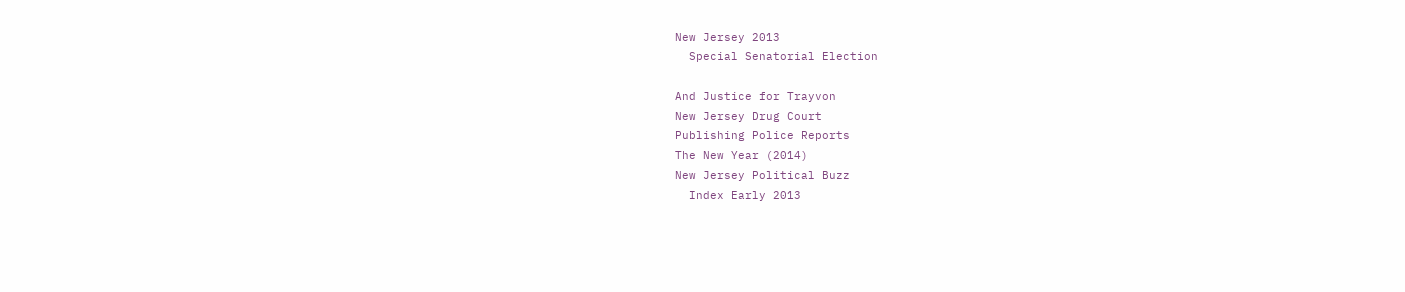New Jersey 2013
  Special Senatorial Election

And Justice for Trayvon
New Jersey Drug Court
Publishing Police Reports
The New Year (2014)
New Jersey Political Buzz
  Index Early 2013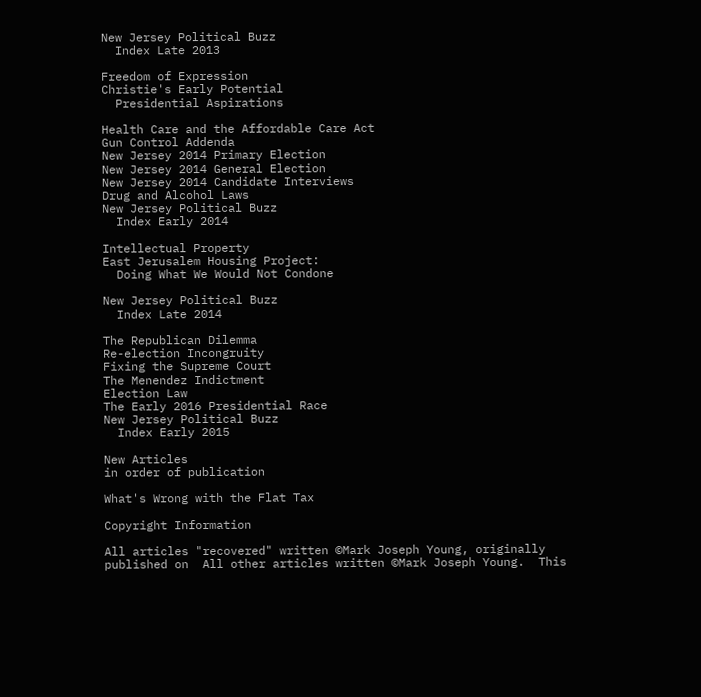New Jersey Political Buzz
  Index Late 2013

Freedom of Expression
Christie's Early Potential
  Presidential Aspirations

Health Care and the Affordable Care Act
Gun Control Addenda
New Jersey 2014 Primary Election
New Jersey 2014 General Election
New Jersey 2014 Candidate Interviews
Drug and Alcohol Laws
New Jersey Political Buzz
  Index Early 2014

Intellectual Property
East Jerusalem Housing Project:
  Doing What We Would Not Condone

New Jersey Political Buzz
  Index Late 2014

The Republican Dilemma
Re-election Incongruity
Fixing the Supreme Court
The Menendez Indictment
Election Law
The Early 2016 Presidential Race
New Jersey Political Buzz
  Index Early 2015

New Articles
in order of publication

What's Wrong with the Flat Tax

Copyright Information

All articles "recovered" written ©Mark Joseph Young, originally published on  All other articles written ©Mark Joseph Young.  This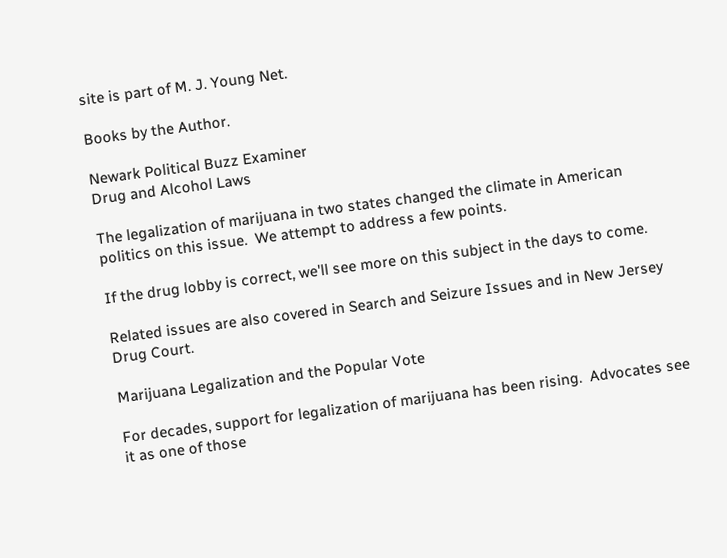site is part of M. J. Young Net.

Books by the Author.

Newark Political Buzz Examiner
Drug and Alcohol Laws

The legalization of marijuana in two states changed the climate in American politics on this issue.  We attempt to address a few points.

If the drug lobby is correct, we'll see more on this subject in the days to come.

Related issues are also covered in Search and Seizure Issues and in New Jersey Drug Court.

Marijuana Legalization and the Popular Vote

For decades, support for legalization of marijuana has been rising.  Advocates see it as one of those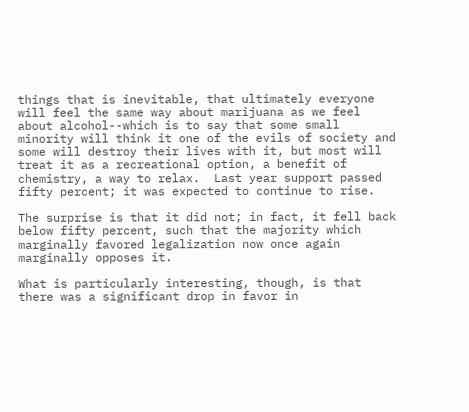things that is inevitable, that ultimately everyone will feel the same way about marijuana as we feel about alcohol--which is to say that some small minority will think it one of the evils of society and some will destroy their lives with it, but most will treat it as a recreational option, a benefit of chemistry, a way to relax.  Last year support passed fifty percent; it was expected to continue to rise.

The surprise is that it did not; in fact, it fell back below fifty percent, such that the majority which marginally favored legalization now once again marginally opposes it.

What is particularly interesting, though, is that there was a significant drop in favor in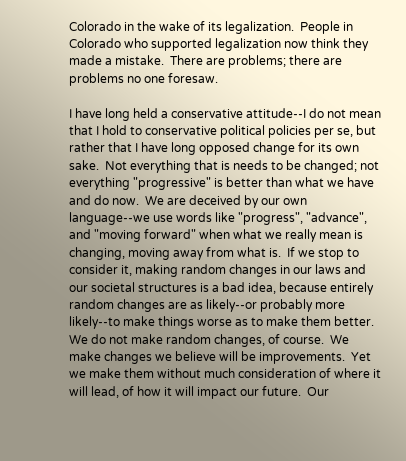Colorado in the wake of its legalization.  People in Colorado who supported legalization now think they made a mistake.  There are problems; there are problems no one foresaw.

I have long held a conservative attitude--I do not mean that I hold to conservative political policies per se, but rather that I have long opposed change for its own sake.  Not everything that is needs to be changed; not everything "progressive" is better than what we have and do now.  We are deceived by our own language--we use words like "progress", "advance", and "moving forward" when what we really mean is changing, moving away from what is.  If we stop to consider it, making random changes in our laws and our societal structures is a bad idea, because entirely random changes are as likely--or probably more likely--to make things worse as to make them better.  We do not make random changes, of course.  We make changes we believe will be improvements.  Yet we make them without much consideration of where it will lead, of how it will impact our future.  Our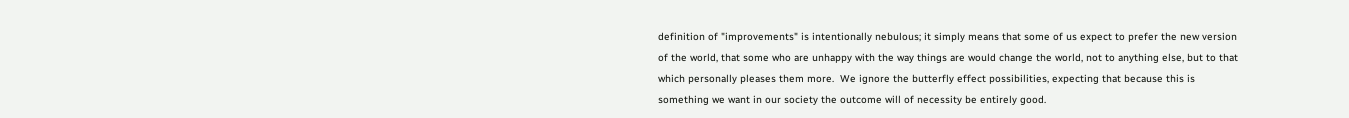definition of "improvements" is intentionally nebulous; it simply means that some of us expect to prefer the new version of the world, that some who are unhappy with the way things are would change the world, not to anything else, but to that which personally pleases them more.  We ignore the butterfly effect possibilities, expecting that because this is something we want in our society the outcome will of necessity be entirely good.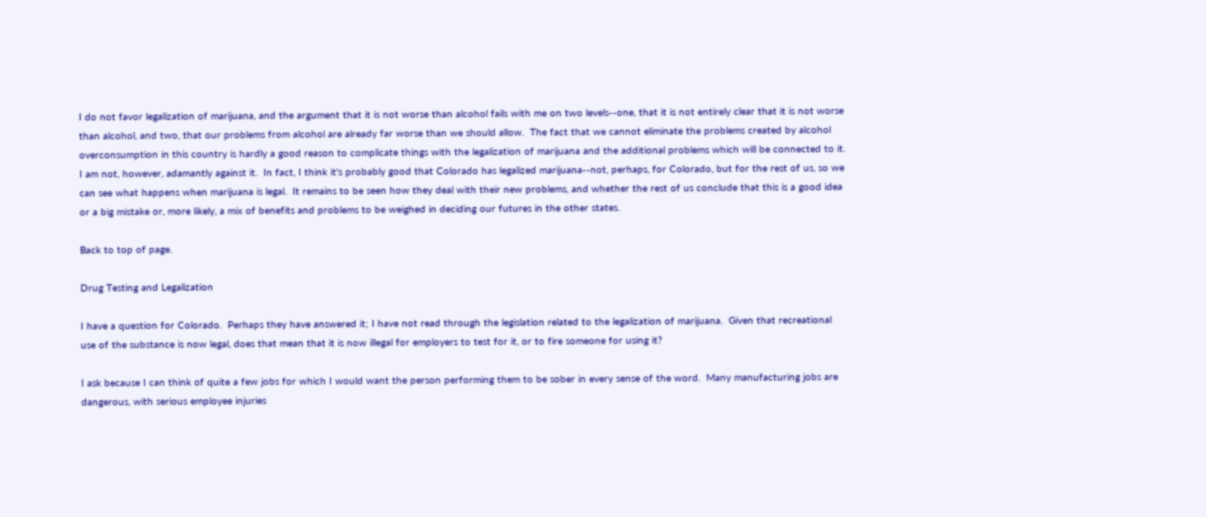I do not favor legalization of marijuana, and the argument that it is not worse than alcohol fails with me on two levels--one, that it is not entirely clear that it is not worse than alcohol, and two, that our problems from alcohol are already far worse than we should allow.  The fact that we cannot eliminate the problems created by alcohol overconsumption in this country is hardly a good reason to complicate things with the legalization of marijuana and the additional problems which will be connected to it.  I am not, however, adamantly against it.  In fact, I think it's probably good that Colorado has legalized marijuana--not, perhaps, for Colorado, but for the rest of us, so we can see what happens when marijuana is legal.  It remains to be seen how they deal with their new problems, and whether the rest of us conclude that this is a good idea or a big mistake or, more likely, a mix of benefits and problems to be weighed in deciding our futures in the other states.

Back to top of page.

Drug Testing and Legalization

I have a question for Colorado.  Perhaps they have answered it; I have not read through the legislation related to the legalization of marijuana.  Given that recreational use of the substance is now legal, does that mean that it is now illegal for employers to test for it, or to fire someone for using it?

I ask because I can think of quite a few jobs for which I would want the person performing them to be sober in every sense of the word.  Many manufacturing jobs are dangerous, with serious employee injuries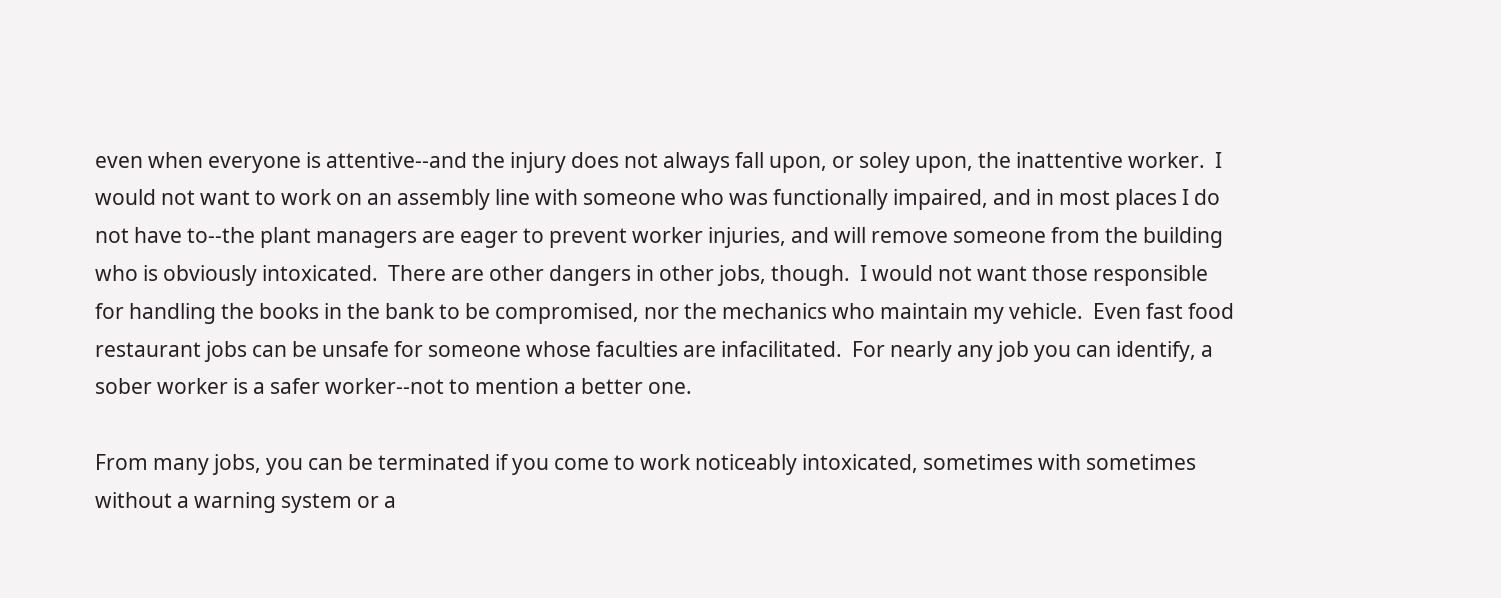even when everyone is attentive--and the injury does not always fall upon, or soley upon, the inattentive worker.  I would not want to work on an assembly line with someone who was functionally impaired, and in most places I do not have to--the plant managers are eager to prevent worker injuries, and will remove someone from the building who is obviously intoxicated.  There are other dangers in other jobs, though.  I would not want those responsible for handling the books in the bank to be compromised, nor the mechanics who maintain my vehicle.  Even fast food restaurant jobs can be unsafe for someone whose faculties are infacilitated.  For nearly any job you can identify, a sober worker is a safer worker--not to mention a better one.

From many jobs, you can be terminated if you come to work noticeably intoxicated, sometimes with sometimes without a warning system or a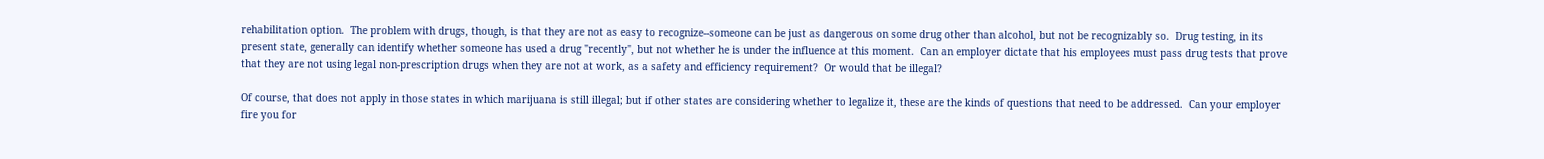rehabilitation option.  The problem with drugs, though, is that they are not as easy to recognize--someone can be just as dangerous on some drug other than alcohol, but not be recognizably so.  Drug testing, in its present state, generally can identify whether someone has used a drug "recently", but not whether he is under the influence at this moment.  Can an employer dictate that his employees must pass drug tests that prove that they are not using legal non-prescription drugs when they are not at work, as a safety and efficiency requirement?  Or would that be illegal?

Of course, that does not apply in those states in which marijuana is still illegal; but if other states are considering whether to legalize it, these are the kinds of questions that need to be addressed.  Can your employer fire you for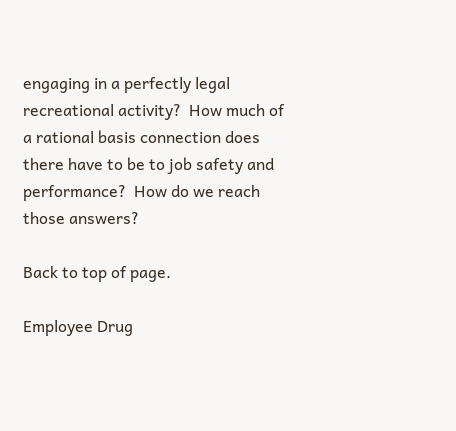engaging in a perfectly legal recreational activity?  How much of a rational basis connection does there have to be to job safety and performance?  How do we reach those answers?

Back to top of page.

Employee Drug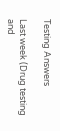Testing Answers

Last week (Drug testing and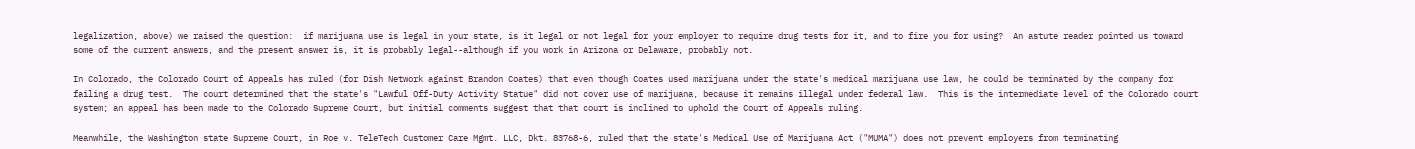legalization, above) we raised the question:  if marijuana use is legal in your state, is it legal or not legal for your employer to require drug tests for it, and to fire you for using?  An astute reader pointed us toward some of the current answers, and the present answer is, it is probably legal--although if you work in Arizona or Delaware, probably not.

In Colorado, the Colorado Court of Appeals has ruled (for Dish Network against Brandon Coates) that even though Coates used marijuana under the state's medical marijuana use law, he could be terminated by the company for failing a drug test.  The court determined that the state's "Lawful Off-Duty Activity Statue" did not cover use of marijuana, because it remains illegal under federal law.  This is the intermediate level of the Colorado court system; an appeal has been made to the Colorado Supreme Court, but initial comments suggest that that court is inclined to uphold the Court of Appeals ruling.

Meanwhile, the Washington state Supreme Court, in Roe v. TeleTech Customer Care Mgmt. LLC, Dkt. 83768-6, ruled that the state's Medical Use of Marijuana Act ("MUMA") does not prevent employers from terminating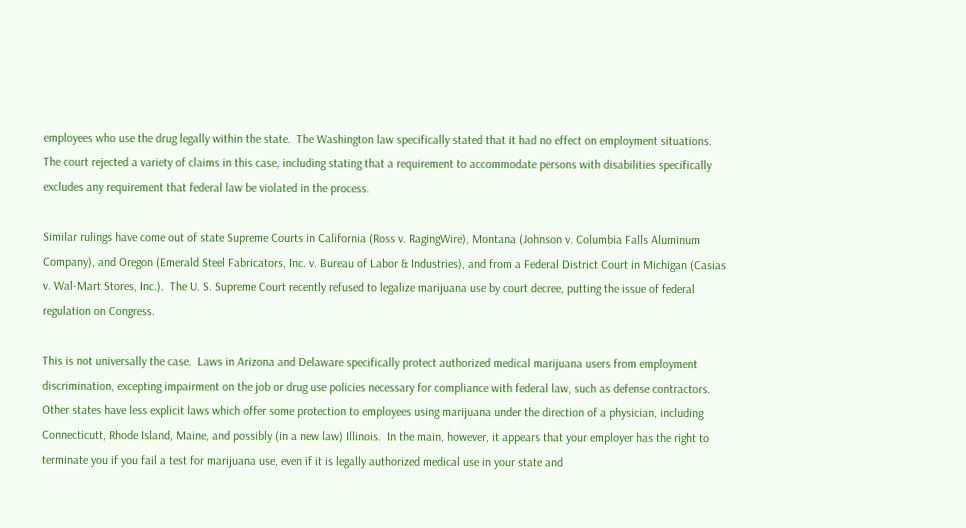employees who use the drug legally within the state.  The Washington law specifically stated that it had no effect on employment situations.  The court rejected a variety of claims in this case, including stating that a requirement to accommodate persons with disabilities specifically excludes any requirement that federal law be violated in the process.

Similar rulings have come out of state Supreme Courts in California (Ross v. RagingWire), Montana (Johnson v. Columbia Falls Aluminum Company), and Oregon (Emerald Steel Fabricators, Inc. v. Bureau of Labor & Industries), and from a Federal District Court in Michigan (Casias v. Wal-Mart Stores, Inc.).  The U. S. Supreme Court recently refused to legalize marijuana use by court decree, putting the issue of federal regulation on Congress.

This is not universally the case.  Laws in Arizona and Delaware specifically protect authorized medical marijuana users from employment discrimination, excepting impairment on the job or drug use policies necessary for compliance with federal law, such as defense contractors.  Other states have less explicit laws which offer some protection to employees using marijuana under the direction of a physician, including Connecticutt, Rhode Island, Maine, and possibly (in a new law) Illinois.  In the main, however, it appears that your employer has the right to terminate you if you fail a test for marijuana use, even if it is legally authorized medical use in your state and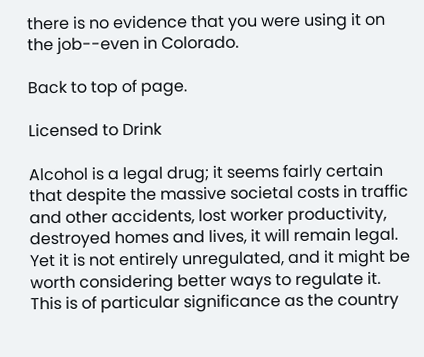there is no evidence that you were using it on the job--even in Colorado.

Back to top of page.

Licensed to Drink

Alcohol is a legal drug; it seems fairly certain that despite the massive societal costs in traffic and other accidents, lost worker productivity, destroyed homes and lives, it will remain legal.  Yet it is not entirely unregulated, and it might be worth considering better ways to regulate it.  This is of particular significance as the country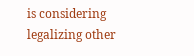is considering legalizing other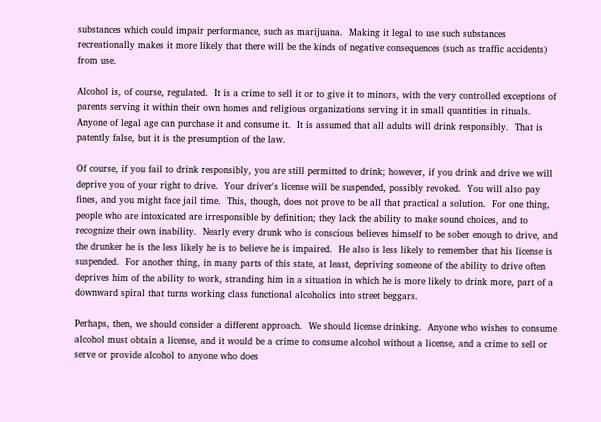substances which could impair performance, such as marijuana.  Making it legal to use such substances recreationally makes it more likely that there will be the kinds of negative consequences (such as traffic accidents) from use.

Alcohol is, of course, regulated.  It is a crime to sell it or to give it to minors, with the very controlled exceptions of parents serving it within their own homes and religious organizations serving it in small quantities in rituals.  Anyone of legal age can purchase it and consume it.  It is assumed that all adults will drink responsibly.  That is patently false, but it is the presumption of the law.

Of course, if you fail to drink responsibly, you are still permitted to drink; however, if you drink and drive we will deprive you of your right to drive.  Your driver's license will be suspended, possibly revoked.  You will also pay fines, and you might face jail time.  This, though, does not prove to be all that practical a solution.  For one thing, people who are intoxicated are irresponsible by definition; they lack the ability to make sound choices, and to recognize their own inability.  Nearly every drunk who is conscious believes himself to be sober enough to drive, and the drunker he is the less likely he is to believe he is impaired.  He also is less likely to remember that his license is suspended.  For another thing, in many parts of this state, at least, depriving someone of the ability to drive often deprives him of the ability to work, stranding him in a situation in which he is more likely to drink more, part of a downward spiral that turns working class functional alcoholics into street beggars.

Perhaps, then, we should consider a different approach.  We should license drinking.  Anyone who wishes to consume alcohol must obtain a license, and it would be a crime to consume alcohol without a license, and a crime to sell or serve or provide alcohol to anyone who does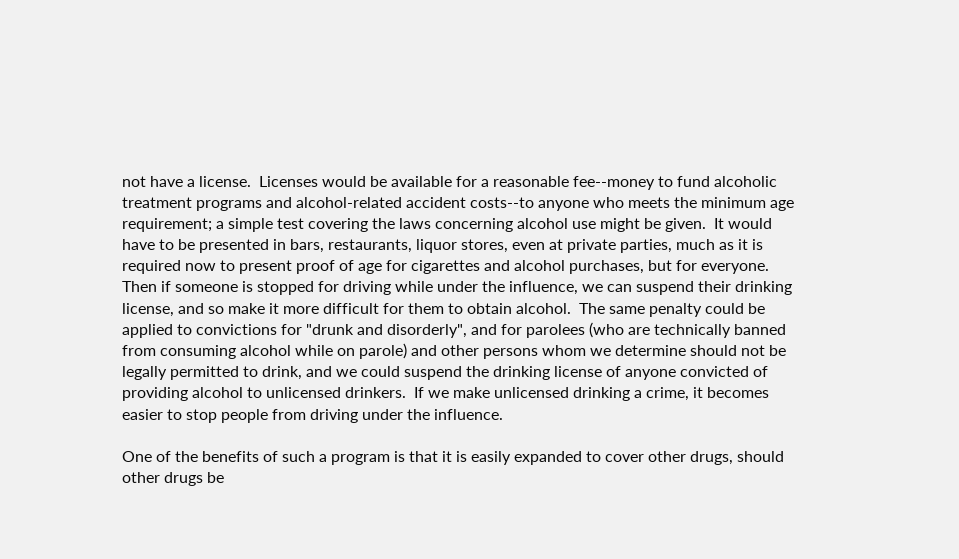not have a license.  Licenses would be available for a reasonable fee--money to fund alcoholic treatment programs and alcohol-related accident costs--to anyone who meets the minimum age requirement; a simple test covering the laws concerning alcohol use might be given.  It would have to be presented in bars, restaurants, liquor stores, even at private parties, much as it is required now to present proof of age for cigarettes and alcohol purchases, but for everyone.  Then if someone is stopped for driving while under the influence, we can suspend their drinking license, and so make it more difficult for them to obtain alcohol.  The same penalty could be applied to convictions for "drunk and disorderly", and for parolees (who are technically banned from consuming alcohol while on parole) and other persons whom we determine should not be legally permitted to drink, and we could suspend the drinking license of anyone convicted of providing alcohol to unlicensed drinkers.  If we make unlicensed drinking a crime, it becomes easier to stop people from driving under the influence.

One of the benefits of such a program is that it is easily expanded to cover other drugs, should other drugs be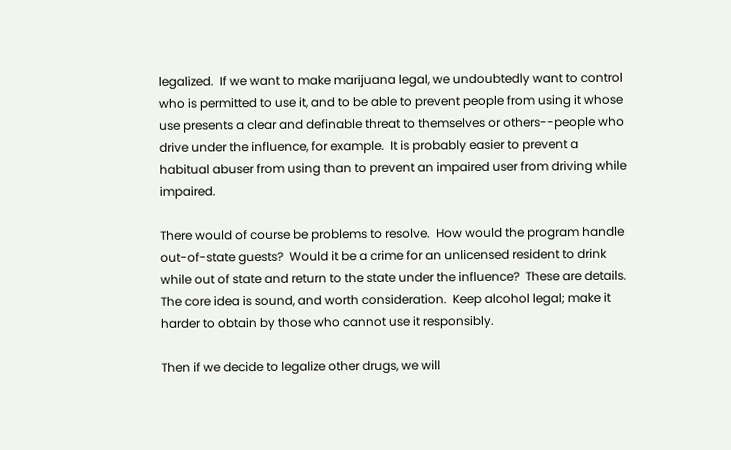legalized.  If we want to make marijuana legal, we undoubtedly want to control who is permitted to use it, and to be able to prevent people from using it whose use presents a clear and definable threat to themselves or others--people who drive under the influence, for example.  It is probably easier to prevent a habitual abuser from using than to prevent an impaired user from driving while impaired.

There would of course be problems to resolve.  How would the program handle out-of-state guests?  Would it be a crime for an unlicensed resident to drink while out of state and return to the state under the influence?  These are details.  The core idea is sound, and worth consideration.  Keep alcohol legal; make it harder to obtain by those who cannot use it responsibly.

Then if we decide to legalize other drugs, we will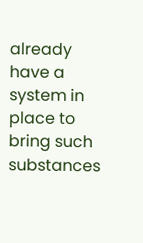already have a system in place to bring such substances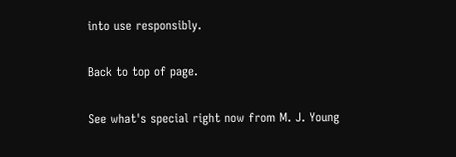into use responsibly.

Back to top of page.

See what's special right now from M. J. Young